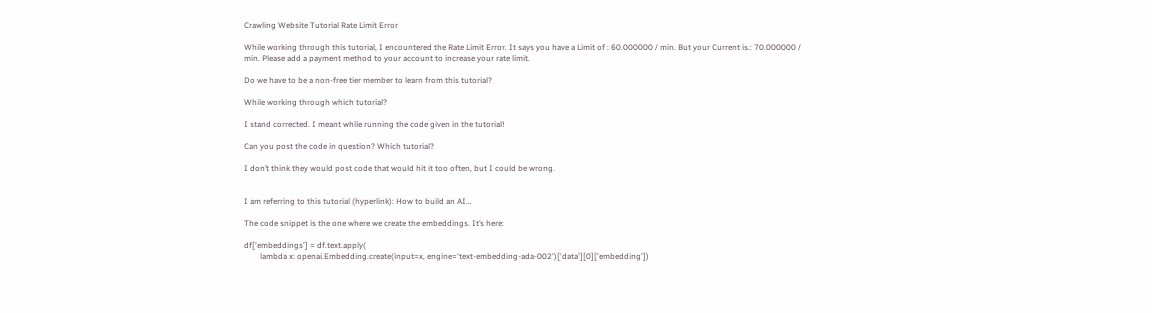Crawling Website Tutorial Rate Limit Error

While working through this tutorial, I encountered the Rate Limit Error. It says you have a Limit of : 60.000000 / min. But your Current is.: 70.000000 / min. Please add a payment method to your account to increase your rate limit.

Do we have to be a non-free tier member to learn from this tutorial?

While working through which tutorial?

I stand corrected. I meant while running the code given in the tutorial!

Can you post the code in question? Which tutorial?

I don’t think they would post code that would hit it too often, but I could be wrong.


I am referring to this tutorial (hyperlink): How to build an AI…

The code snippet is the one where we create the embeddings. It’s here:

df['embeddings'] = df.text.apply(
        lambda x: openai.Embedding.create(input=x, engine='text-embedding-ada-002')['data'][0]['embedding'])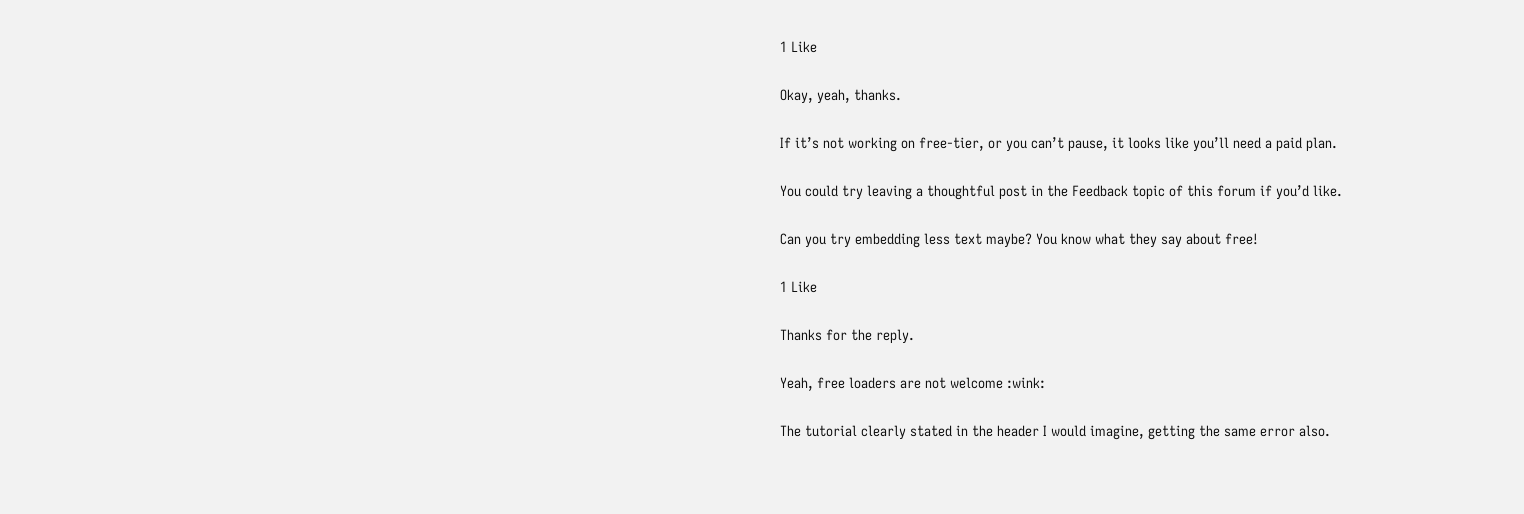1 Like

Okay, yeah, thanks.

If it’s not working on free-tier, or you can’t pause, it looks like you’ll need a paid plan.

You could try leaving a thoughtful post in the Feedback topic of this forum if you’d like.

Can you try embedding less text maybe? You know what they say about free!

1 Like

Thanks for the reply.

Yeah, free loaders are not welcome :wink:

The tutorial clearly stated in the header I would imagine, getting the same error also.